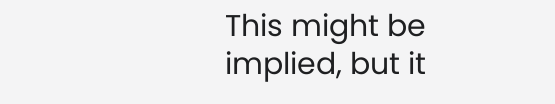This might be implied, but it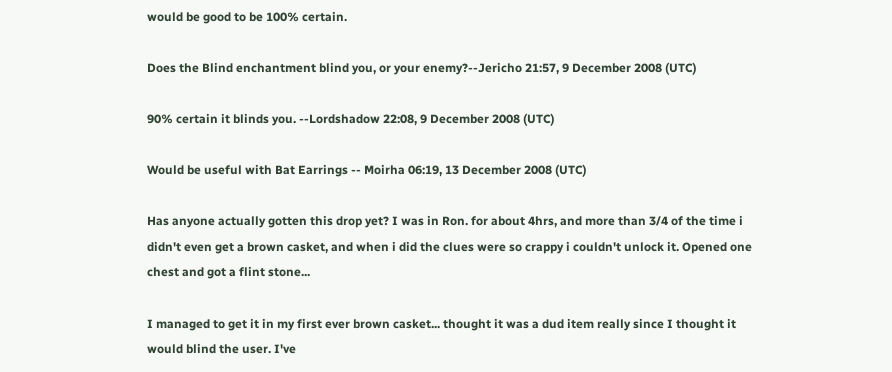would be good to be 100% certain.

Does the Blind enchantment blind you, or your enemy?--Jericho 21:57, 9 December 2008 (UTC)

90% certain it blinds you. --Lordshadow 22:08, 9 December 2008 (UTC)

Would be useful with Bat Earrings -- Moirha 06:19, 13 December 2008 (UTC)

Has anyone actually gotten this drop yet? I was in Ron. for about 4hrs, and more than 3/4 of the time i didn't even get a brown casket, and when i did the clues were so crappy i couldn't unlock it. Opened one chest and got a flint stone...

I managed to get it in my first ever brown casket... thought it was a dud item really since I thought it would blind the user. I've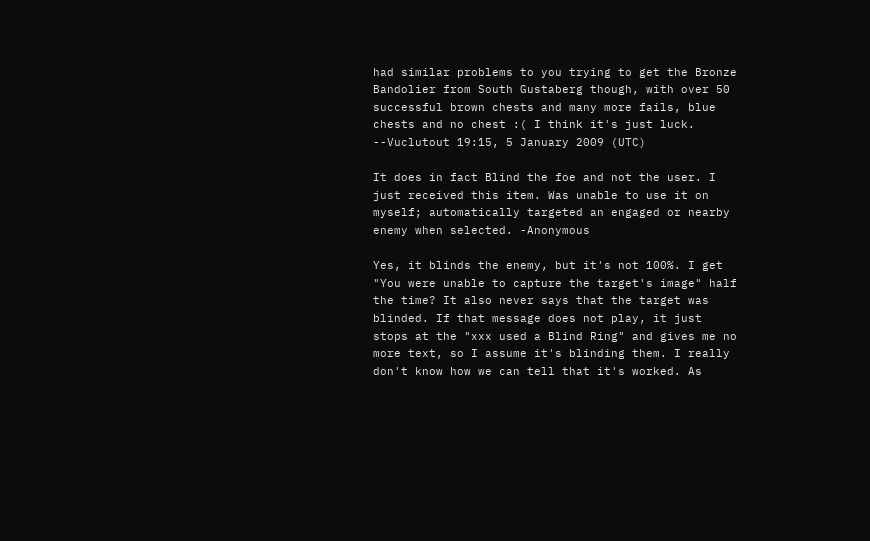had similar problems to you trying to get the Bronze Bandolier from South Gustaberg though, with over 50 successful brown chests and many more fails, blue chests and no chest :( I think it's just luck. --Vuclutout 19:15, 5 January 2009 (UTC)

It does in fact Blind the foe and not the user. I just received this item. Was unable to use it on myself; automatically targeted an engaged or nearby enemy when selected. -Anonymous

Yes, it blinds the enemy, but it's not 100%. I get "You were unable to capture the target's image" half the time? It also never says that the target was blinded. If that message does not play, it just stops at the "xxx used a Blind Ring" and gives me no more text, so I assume it's blinding them. I really don't know how we can tell that it's worked. As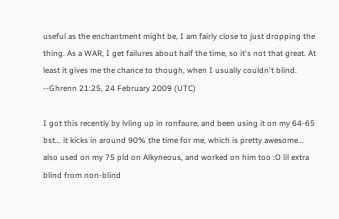useful as the enchantment might be, I am fairly close to just dropping the thing. As a WAR, I get failures about half the time, so it's not that great. At least it gives me the chance to though, when I usually couldn't blind. --Ghrenn 21:25, 24 February 2009 (UTC)

I got this recently by lvling up in ronfaure, and been using it on my 64-65 bst... it kicks in around 90% the time for me, which is pretty awesome... also used on my 75 pld on Alkyneous, and worked on him too :O lil extra blind from non-blind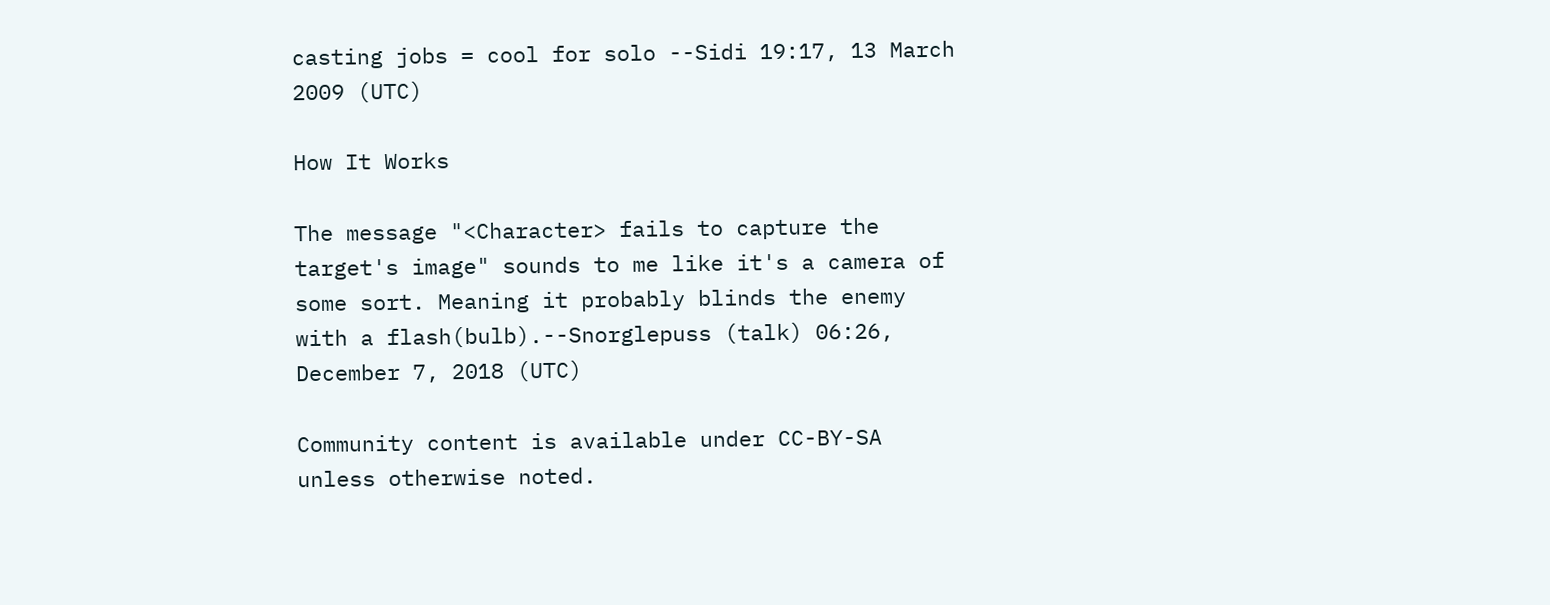casting jobs = cool for solo --Sidi 19:17, 13 March 2009 (UTC)

How It Works

The message "<Character> fails to capture the target's image" sounds to me like it's a camera of some sort. Meaning it probably blinds the enemy with a flash(bulb).--Snorglepuss (talk) 06:26, December 7, 2018 (UTC)

Community content is available under CC-BY-SA unless otherwise noted.